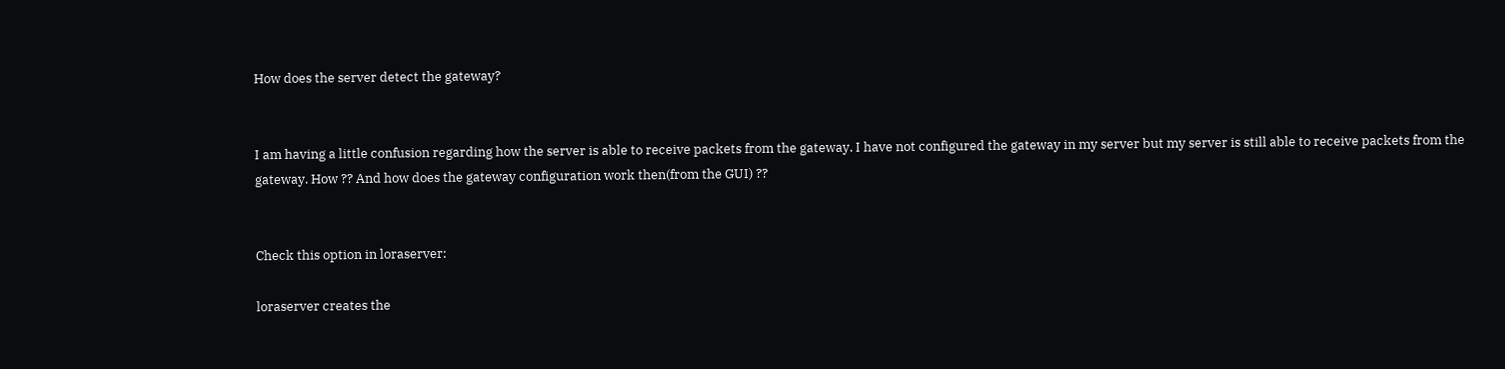How does the server detect the gateway?


I am having a little confusion regarding how the server is able to receive packets from the gateway. I have not configured the gateway in my server but my server is still able to receive packets from the gateway. How ?? And how does the gateway configuration work then(from the GUI) ??


Check this option in loraserver:

loraserver creates the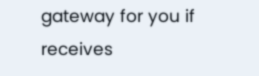gateway for you if receives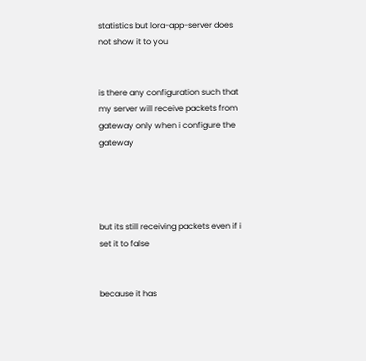statistics but lora-app-server does not show it to you


is there any configuration such that my server will receive packets from gateway only when i configure the gateway




but its still receiving packets even if i set it to false


because it has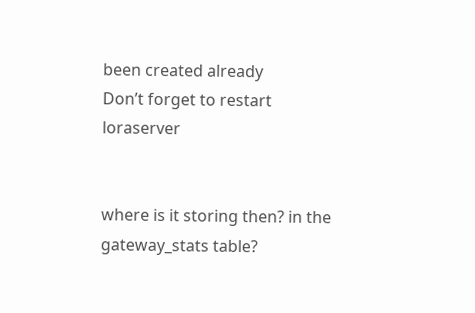been created already
Don’t forget to restart loraserver


where is it storing then? in the gateway_stats table?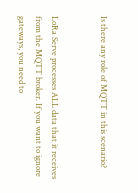Is there any role of MQTT in this scenario?


LoRa Serve processes ALL data that it receives from the MQTT broker. If you want to ignore gateways, you need to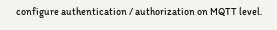configure authentication / authorization on MQTT level.